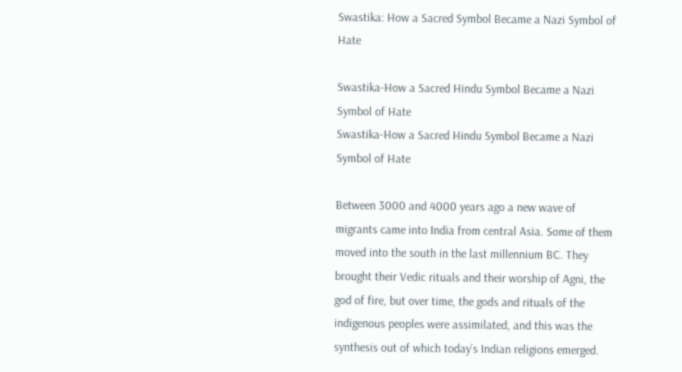Swastika: How a Sacred Symbol Became a Nazi Symbol of Hate

Swastika-How a Sacred Hindu Symbol Became a Nazi Symbol of Hate
Swastika-How a Sacred Hindu Symbol Became a Nazi Symbol of Hate

Between 3000 and 4000 years ago a new wave of migrants came into India from central Asia. Some of them moved into the south in the last millennium BC. They brought their Vedic rituals and their worship of Agni, the god of fire, but over time, the gods and rituals of the indigenous peoples were assimilated, and this was the synthesis out of which today’s Indian religions emerged.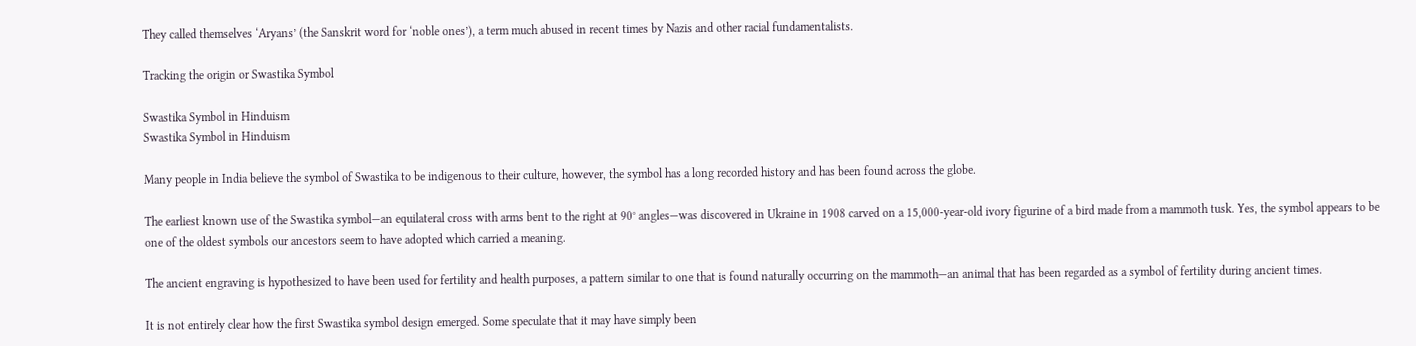They called themselves ‘Aryans’ (the Sanskrit word for ‘noble ones’), a term much abused in recent times by Nazis and other racial fundamentalists.

Tracking the origin or Swastika Symbol

Swastika Symbol in Hinduism
Swastika Symbol in Hinduism

Many people in India believe the symbol of Swastika to be indigenous to their culture, however, the symbol has a long recorded history and has been found across the globe.

The earliest known use of the Swastika symbol—an equilateral cross with arms bent to the right at 90° angles—was discovered in Ukraine in 1908 carved on a 15,000-year-old ivory figurine of a bird made from a mammoth tusk. Yes, the symbol appears to be one of the oldest symbols our ancestors seem to have adopted which carried a meaning.

The ancient engraving is hypothesized to have been used for fertility and health purposes, a pattern similar to one that is found naturally occurring on the mammoth—an animal that has been regarded as a symbol of fertility during ancient times.

It is not entirely clear how the first Swastika symbol design emerged. Some speculate that it may have simply been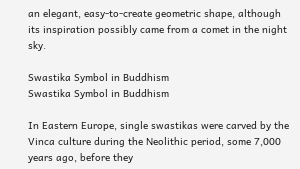an elegant, easy-to-create geometric shape, although its inspiration possibly came from a comet in the night sky.

Swastika Symbol in Buddhism
Swastika Symbol in Buddhism

In Eastern Europe, single swastikas were carved by the Vinca culture during the Neolithic period, some 7,000 years ago, before they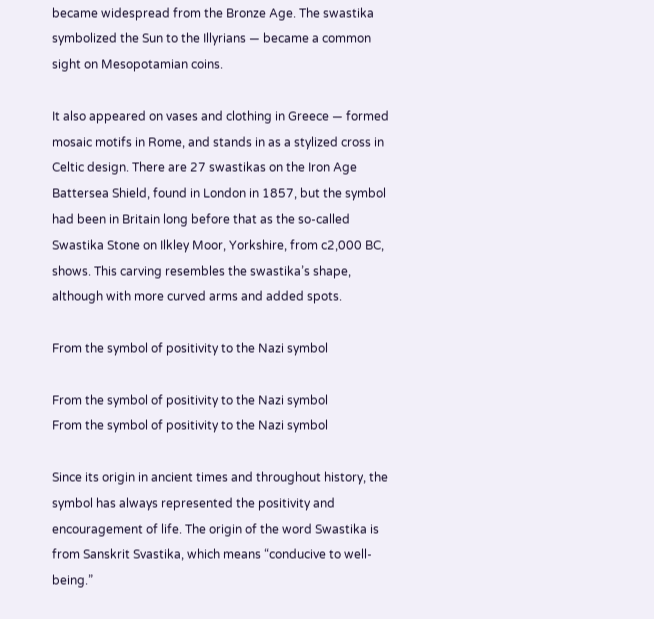became widespread from the Bronze Age. The swastika symbolized the Sun to the Illyrians — became a common sight on Mesopotamian coins.

It also appeared on vases and clothing in Greece — formed mosaic motifs in Rome, and stands in as a stylized cross in Celtic design. There are 27 swastikas on the Iron Age Battersea Shield, found in London in 1857, but the symbol had been in Britain long before that as the so-called Swastika Stone on Ilkley Moor, Yorkshire, from c2,000 BC, shows. This carving resembles the swastika’s shape, although with more curved arms and added spots.

From the symbol of positivity to the Nazi symbol

From the symbol of positivity to the Nazi symbol
From the symbol of positivity to the Nazi symbol

Since its origin in ancient times and throughout history, the symbol has always represented the positivity and encouragement of life. The origin of the word Swastika is from Sanskrit Svastika, which means “conducive to well-being.”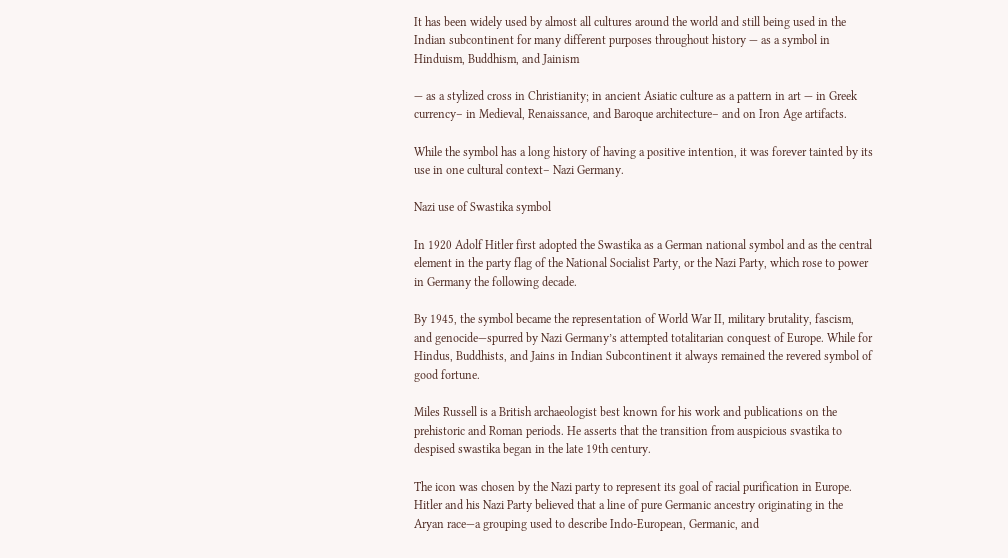It has been widely used by almost all cultures around the world and still being used in the Indian subcontinent for many different purposes throughout history — as a symbol in Hinduism, Buddhism, and Jainism

— as a stylized cross in Christianity; in ancient Asiatic culture as a pattern in art — in Greek currency– in Medieval, Renaissance, and Baroque architecture– and on Iron Age artifacts.

While the symbol has a long history of having a positive intention, it was forever tainted by its use in one cultural context– Nazi Germany.

Nazi use of Swastika symbol

In 1920 Adolf Hitler first adopted the Swastika as a German national symbol and as the central element in the party flag of the National Socialist Party, or the Nazi Party, which rose to power in Germany the following decade.

By 1945, the symbol became the representation of World War II, military brutality, fascism, and genocide—spurred by Nazi Germany’s attempted totalitarian conquest of Europe. While for Hindus, Buddhists, and Jains in Indian Subcontinent it always remained the revered symbol of good fortune.

Miles Russell is a British archaeologist best known for his work and publications on the prehistoric and Roman periods. He asserts that the transition from auspicious svastika to despised swastika began in the late 19th century.

The icon was chosen by the Nazi party to represent its goal of racial purification in Europe. Hitler and his Nazi Party believed that a line of pure Germanic ancestry originating in the Aryan race—a grouping used to describe Indo-European, Germanic, and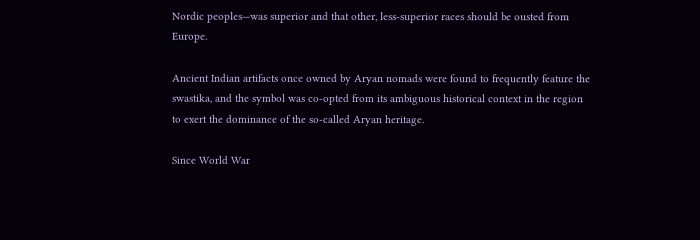Nordic peoples—was superior and that other, less-superior races should be ousted from Europe.

Ancient Indian artifacts once owned by Aryan nomads were found to frequently feature the swastika, and the symbol was co-opted from its ambiguous historical context in the region to exert the dominance of the so-called Aryan heritage.

Since World War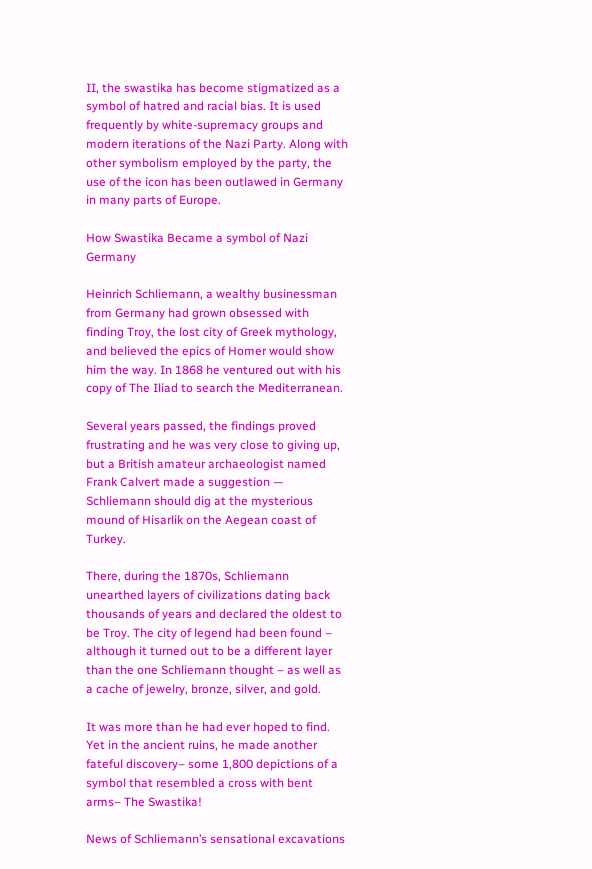II, the swastika has become stigmatized as a symbol of hatred and racial bias. It is used frequently by white-supremacy groups and modern iterations of the Nazi Party. Along with other symbolism employed by the party, the use of the icon has been outlawed in Germany in many parts of Europe.

How Swastika Became a symbol of Nazi Germany

Heinrich Schliemann, a wealthy businessman from Germany had grown obsessed with finding Troy, the lost city of Greek mythology, and believed the epics of Homer would show him the way. In 1868 he ventured out with his copy of The Iliad to search the Mediterranean.

Several years passed, the findings proved frustrating and he was very close to giving up, but a British amateur archaeologist named Frank Calvert made a suggestion — Schliemann should dig at the mysterious mound of Hisarlik on the Aegean coast of Turkey.

There, during the 1870s, Schliemann unearthed layers of civilizations dating back thousands of years and declared the oldest to be Troy. The city of legend had been found – although it turned out to be a different layer than the one Schliemann thought – as well as a cache of jewelry, bronze, silver, and gold.

It was more than he had ever hoped to find. Yet in the ancient ruins, he made another fateful discovery– some 1,800 depictions of a symbol that resembled a cross with bent arms– The Swastika!

News of Schliemann’s sensational excavations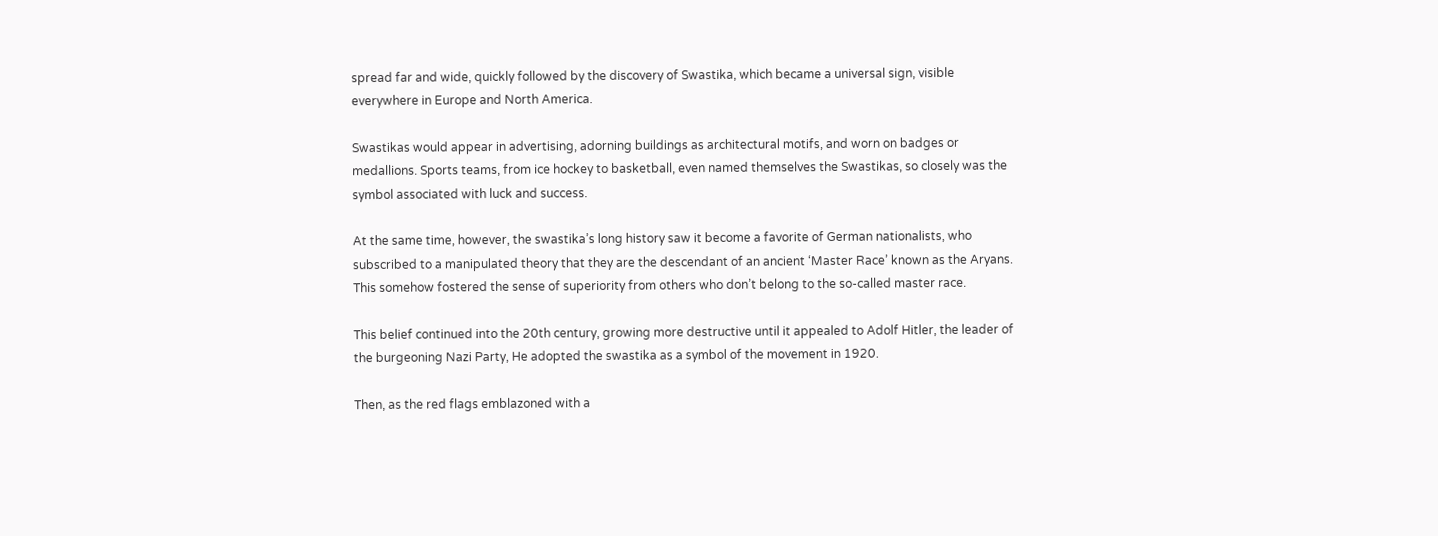spread far and wide, quickly followed by the discovery of Swastika, which became a universal sign, visible everywhere in Europe and North America.

Swastikas would appear in advertising, adorning buildings as architectural motifs, and worn on badges or medallions. Sports teams, from ice hockey to basketball, even named themselves the Swastikas, so closely was the symbol associated with luck and success.

At the same time, however, the swastika’s long history saw it become a favorite of German nationalists, who subscribed to a manipulated theory that they are the descendant of an ancient ‘Master Race’ known as the Aryans. This somehow fostered the sense of superiority from others who don’t belong to the so-called master race.

This belief continued into the 20th century, growing more destructive until it appealed to Adolf Hitler, the leader of the burgeoning Nazi Party, He adopted the swastika as a symbol of the movement in 1920.

Then, as the red flags emblazoned with a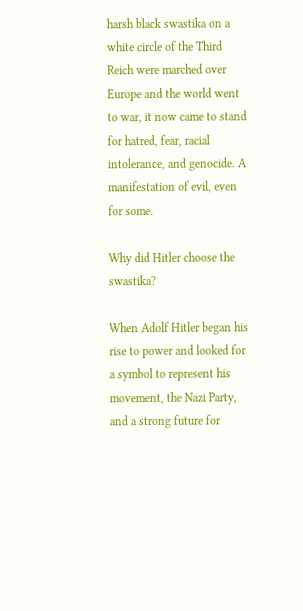harsh black swastika on a white circle of the Third Reich were marched over Europe and the world went to war, it now came to stand for hatred, fear, racial intolerance, and genocide. A manifestation of evil, even for some.

Why did Hitler choose the swastika?

When Adolf Hitler began his rise to power and looked for a symbol to represent his movement, the Nazi Party, and a strong future for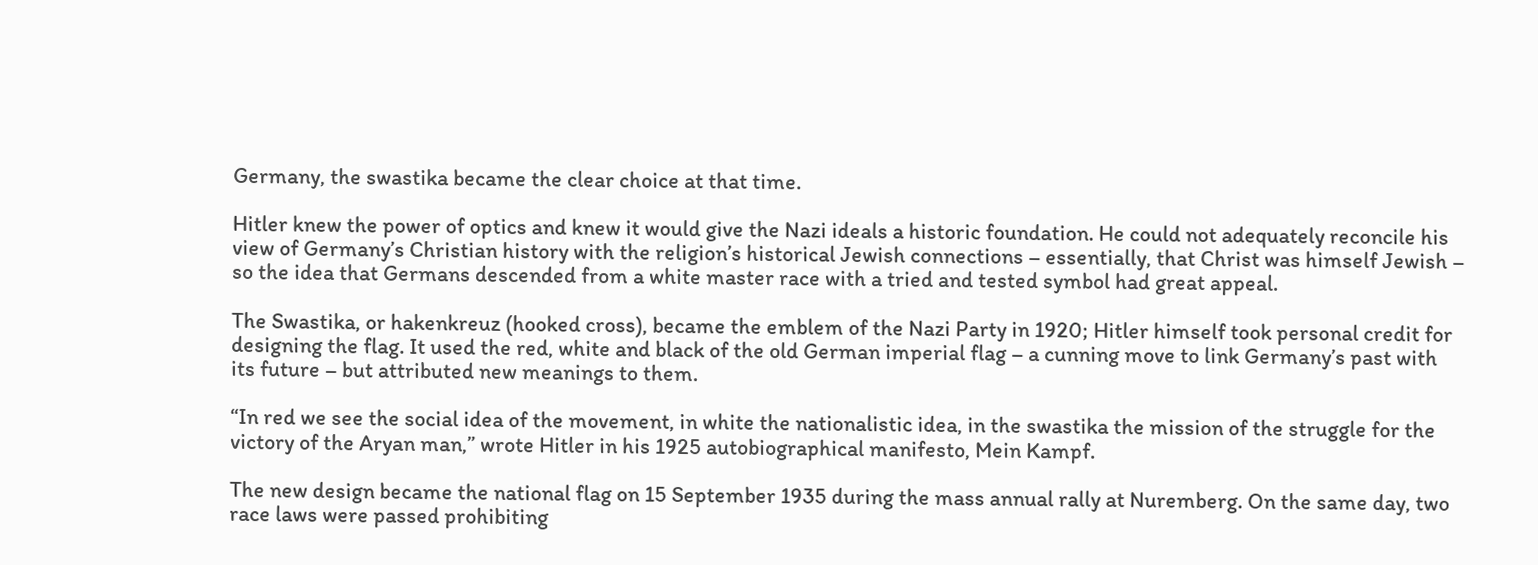Germany, the swastika became the clear choice at that time.

Hitler knew the power of optics and knew it would give the Nazi ideals a historic foundation. He could not adequately reconcile his view of Germany’s Christian history with the religion’s historical Jewish connections – essentially, that Christ was himself Jewish – so the idea that Germans descended from a white master race with a tried and tested symbol had great appeal.

The Swastika, or hakenkreuz (hooked cross), became the emblem of the Nazi Party in 1920; Hitler himself took personal credit for designing the flag. It used the red, white and black of the old German imperial flag – a cunning move to link Germany’s past with its future – but attributed new meanings to them.

“In red we see the social idea of the movement, in white the nationalistic idea, in the swastika the mission of the struggle for the victory of the Aryan man,” wrote Hitler in his 1925 autobiographical manifesto, Mein Kampf.

The new design became the national flag on 15 September 1935 during the mass annual rally at Nuremberg. On the same day, two race laws were passed prohibiting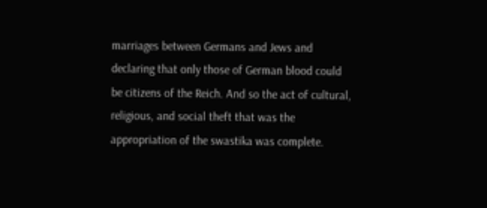marriages between Germans and Jews and declaring that only those of German blood could be citizens of the Reich. And so the act of cultural, religious, and social theft that was the appropriation of the swastika was complete.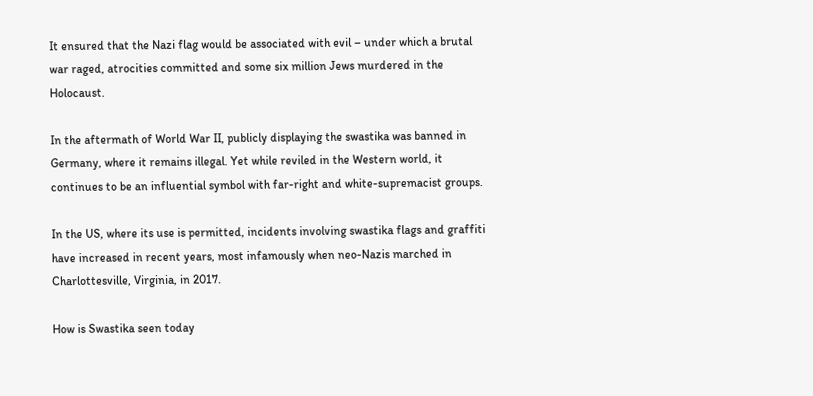It ensured that the Nazi flag would be associated with evil – under which a brutal war raged, atrocities committed and some six million Jews murdered in the Holocaust.

In the aftermath of World War II, publicly displaying the swastika was banned in Germany, where it remains illegal. Yet while reviled in the Western world, it continues to be an influential symbol with far-right and white-supremacist groups.

In the US, where its use is permitted, incidents involving swastika flags and graffiti have increased in recent years, most infamously when neo-Nazis marched in Charlottesville, Virginia, in 2017.

How is Swastika seen today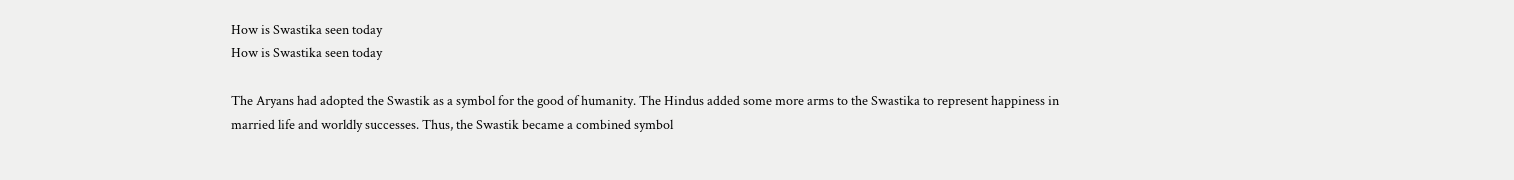How is Swastika seen today
How is Swastika seen today

The Aryans had adopted the Swastik as a symbol for the good of humanity. The Hindus added some more arms to the Swastika to represent happiness in married life and worldly successes. Thus, the Swastik became a combined symbol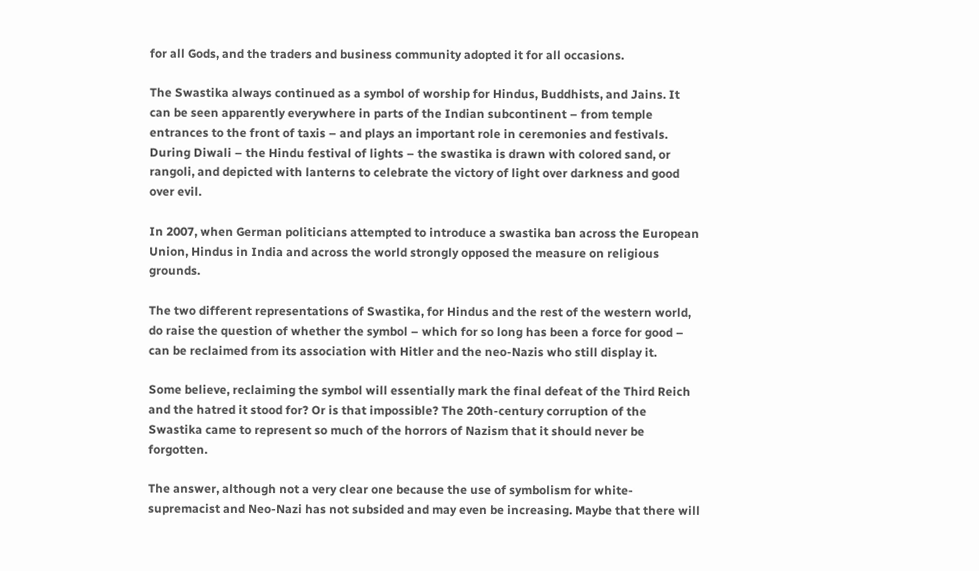for all Gods, and the traders and business community adopted it for all occasions.

The Swastika always continued as a symbol of worship for Hindus, Buddhists, and Jains. It can be seen apparently everywhere in parts of the Indian subcontinent – from temple entrances to the front of taxis – and plays an important role in ceremonies and festivals. During Diwali – the Hindu festival of lights – the swastika is drawn with colored sand, or rangoli, and depicted with lanterns to celebrate the victory of light over darkness and good over evil.

In 2007, when German politicians attempted to introduce a swastika ban across the European Union, Hindus in India and across the world strongly opposed the measure on religious grounds.

The two different representations of Swastika, for Hindus and the rest of the western world, do raise the question of whether the symbol – which for so long has been a force for good – can be reclaimed from its association with Hitler and the neo-Nazis who still display it.

Some believe, reclaiming the symbol will essentially mark the final defeat of the Third Reich and the hatred it stood for? Or is that impossible? The 20th-century corruption of the Swastika came to represent so much of the horrors of Nazism that it should never be forgotten.

The answer, although not a very clear one because the use of symbolism for white-supremacist and Neo-Nazi has not subsided and may even be increasing. Maybe that there will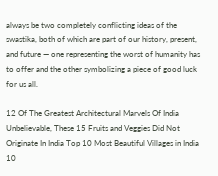always be two completely conflicting ideas of the swastika, both of which are part of our history, present, and future — one representing the worst of humanity has to offer and the other symbolizing a piece of good luck for us all.

12 Of The Greatest Architectural Marvels Of India Unbelievable, These 15 Fruits and Veggies Did Not Originate In India Top 10 Most Beautiful Villages in India 10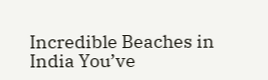Incredible Beaches in India You’ve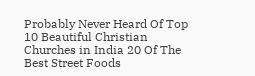Probably Never Heard Of Top 10 Beautiful Christian Churches in India 20 Of The Best Street Foods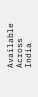Available Across India